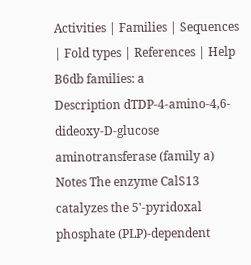Activities | Families | Sequences | Fold types | References | Help
B6db families: a
Description dTDP-4-amino-4,6-dideoxy-D-glucose aminotransferase (family a)
Notes The enzyme CalS13 catalyzes the 5'-pyridoxal phosphate (PLP)-dependent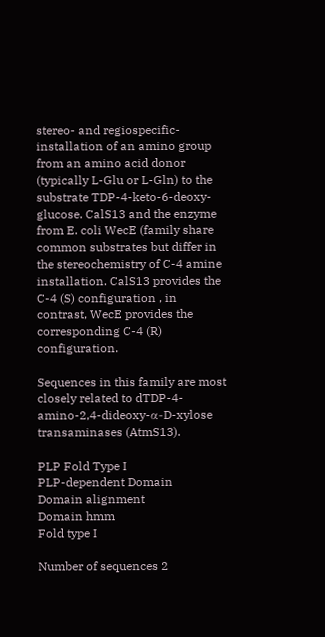stereo- and regiospecific- installation of an amino group from an amino acid donor (typically L-Glu or L-Gln) to the substrate TDP-4-keto-6-deoxy-glucose. CalS13 and the enzyme from E. coli WecE (family share common substrates but differ in the stereochemistry of C-4 amine installation. CalS13 provides the C-4 (S) configuration , in contrast, WecE provides the corresponding C-4 (R) configuration.

Sequences in this family are most closely related to dTDP-4-amino-2,4-dideoxy-α-D-xylose transaminases (AtmS13).

PLP Fold Type I
PLP-dependent Domain
Domain alignment
Domain hmm
Fold type I

Number of sequences 2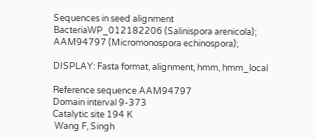Sequences in seed alignment
BacteriaWP_012182206 (Salinispora arenicola); AAM94797 (Micromonospora echinospora);

DISPLAY: Fasta format, alignment, hmm, hmm_local

Reference sequence AAM94797
Domain interval 9-373
Catalytic site 194 K
 Wang F, Singh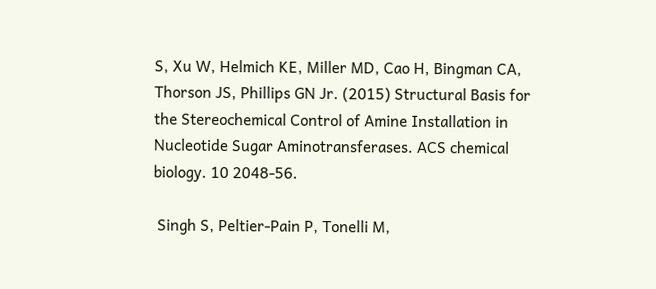S, Xu W, Helmich KE, Miller MD, Cao H, Bingman CA, Thorson JS, Phillips GN Jr. (2015) Structural Basis for the Stereochemical Control of Amine Installation in Nucleotide Sugar Aminotransferases. ACS chemical biology. 10 2048-56.

 Singh S, Peltier-Pain P, Tonelli M,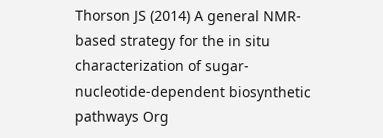Thorson JS (2014) A general NMR-based strategy for the in situ characterization of sugar-nucleotide-dependent biosynthetic pathways Org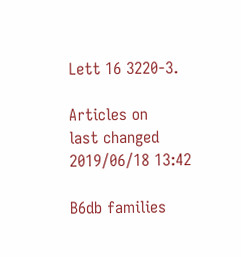Lett 16 3220-3.

Articles on
last changed 2019/06/18 13:42

B6db families